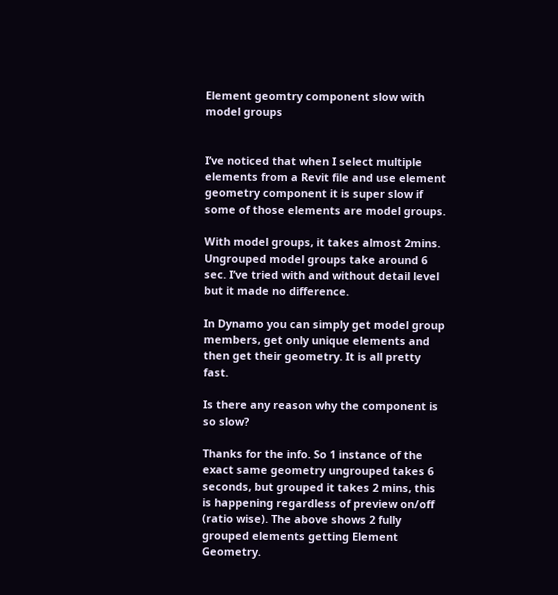Element geomtry component slow with model groups


I’ve noticed that when I select multiple elements from a Revit file and use element geometry component it is super slow if some of those elements are model groups.

With model groups, it takes almost 2mins. Ungrouped model groups take around 6 sec. I’ve tried with and without detail level but it made no difference.

In Dynamo you can simply get model group members, get only unique elements and then get their geometry. It is all pretty fast.

Is there any reason why the component is so slow?

Thanks for the info. So 1 instance of the exact same geometry ungrouped takes 6 seconds, but grouped it takes 2 mins, this is happening regardless of preview on/off (ratio wise). The above shows 2 fully grouped elements getting Element Geometry.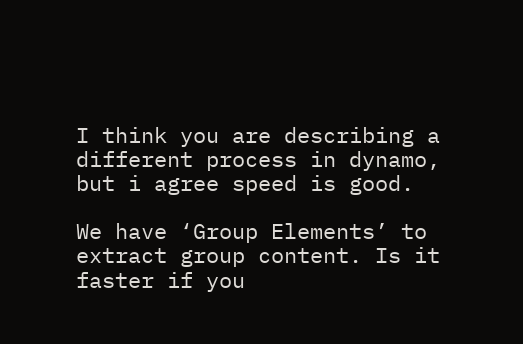I think you are describing a different process in dynamo, but i agree speed is good.

We have ‘Group Elements’ to extract group content. Is it faster if you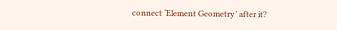connect ‘Element Geometry’ after it?